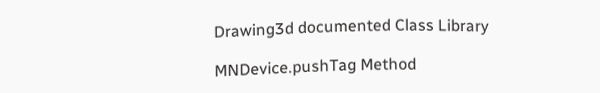Drawing3d documented Class Library

MNDevice.pushTag Method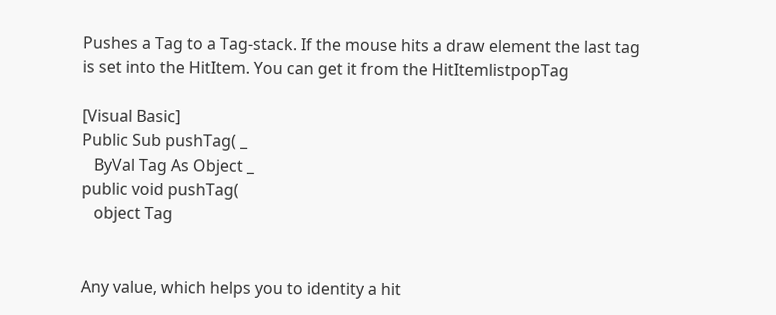Pushes a Tag to a Tag-stack. If the mouse hits a draw element the last tag is set into the HitItem. You can get it from the HitItemlistpopTag

[Visual Basic]
Public Sub pushTag( _
   ByVal Tag As Object _
public void pushTag(
   object Tag


Any value, which helps you to identity a hit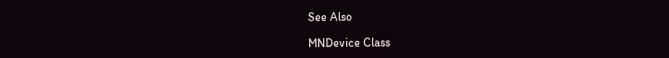See Also

MNDevice Class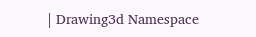| Drawing3d Namespace